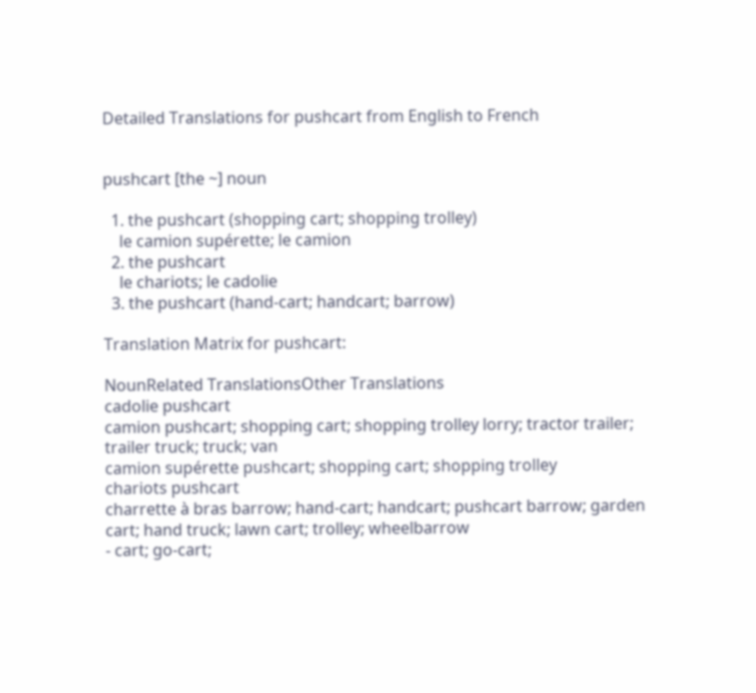Detailed Translations for pushcart from English to French


pushcart [the ~] noun

  1. the pushcart (shopping cart; shopping trolley)
    le camion supérette; le camion
  2. the pushcart
    le chariots; le cadolie
  3. the pushcart (hand-cart; handcart; barrow)

Translation Matrix for pushcart:

NounRelated TranslationsOther Translations
cadolie pushcart
camion pushcart; shopping cart; shopping trolley lorry; tractor trailer; trailer truck; truck; van
camion supérette pushcart; shopping cart; shopping trolley
chariots pushcart
charrette à bras barrow; hand-cart; handcart; pushcart barrow; garden cart; hand truck; lawn cart; trolley; wheelbarrow
- cart; go-cart;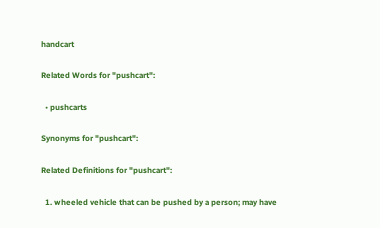handcart

Related Words for "pushcart":

  • pushcarts

Synonyms for "pushcart":

Related Definitions for "pushcart":

  1. wheeled vehicle that can be pushed by a person; may have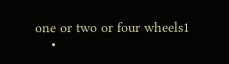one or two or four wheels1
    •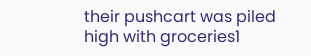their pushcart was piled high with groceries1